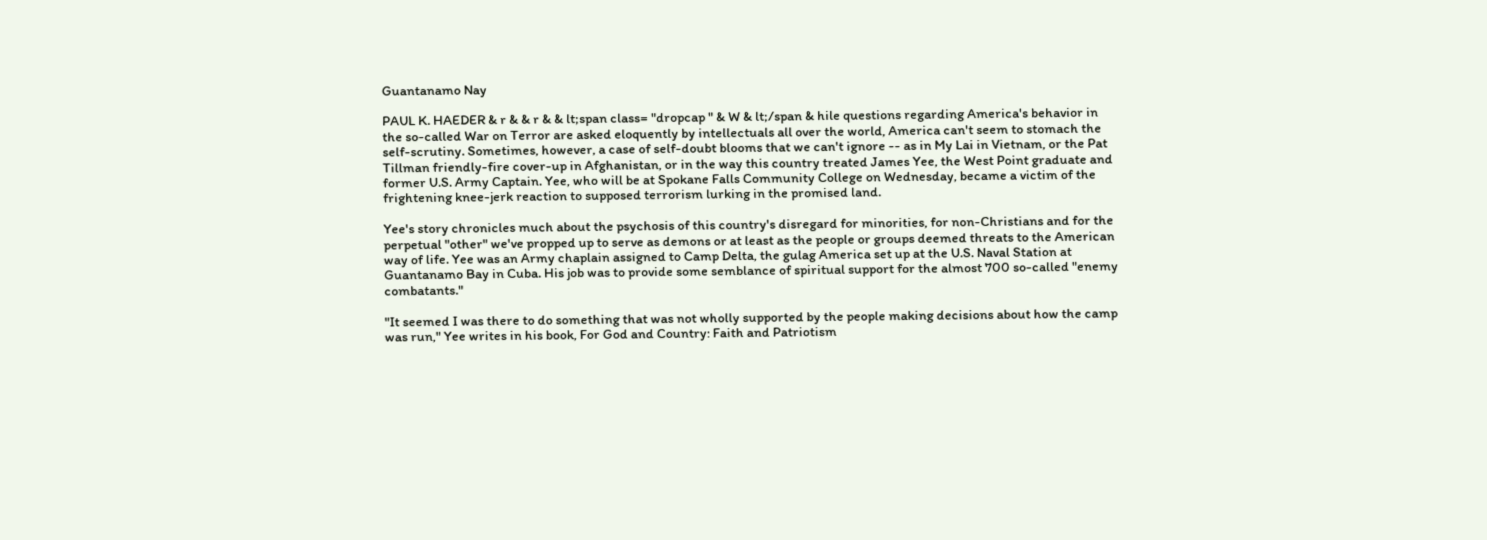Guantanamo Nay

PAUL K. HAEDER & r & & r & & lt;span class= "dropcap " & W & lt;/span & hile questions regarding America's behavior in the so-called War on Terror are asked eloquently by intellectuals all over the world, America can't seem to stomach the self-scrutiny. Sometimes, however, a case of self-doubt blooms that we can't ignore -- as in My Lai in Vietnam, or the Pat Tillman friendly-fire cover-up in Afghanistan, or in the way this country treated James Yee, the West Point graduate and former U.S. Army Captain. Yee, who will be at Spokane Falls Community College on Wednesday, became a victim of the frightening knee-jerk reaction to supposed terrorism lurking in the promised land.

Yee's story chronicles much about the psychosis of this country's disregard for minorities, for non-Christians and for the perpetual "other" we've propped up to serve as demons or at least as the people or groups deemed threats to the American way of life. Yee was an Army chaplain assigned to Camp Delta, the gulag America set up at the U.S. Naval Station at Guantanamo Bay in Cuba. His job was to provide some semblance of spiritual support for the almost 700 so-called "enemy combatants."

"It seemed I was there to do something that was not wholly supported by the people making decisions about how the camp was run," Yee writes in his book, For God and Country: Faith and Patriotism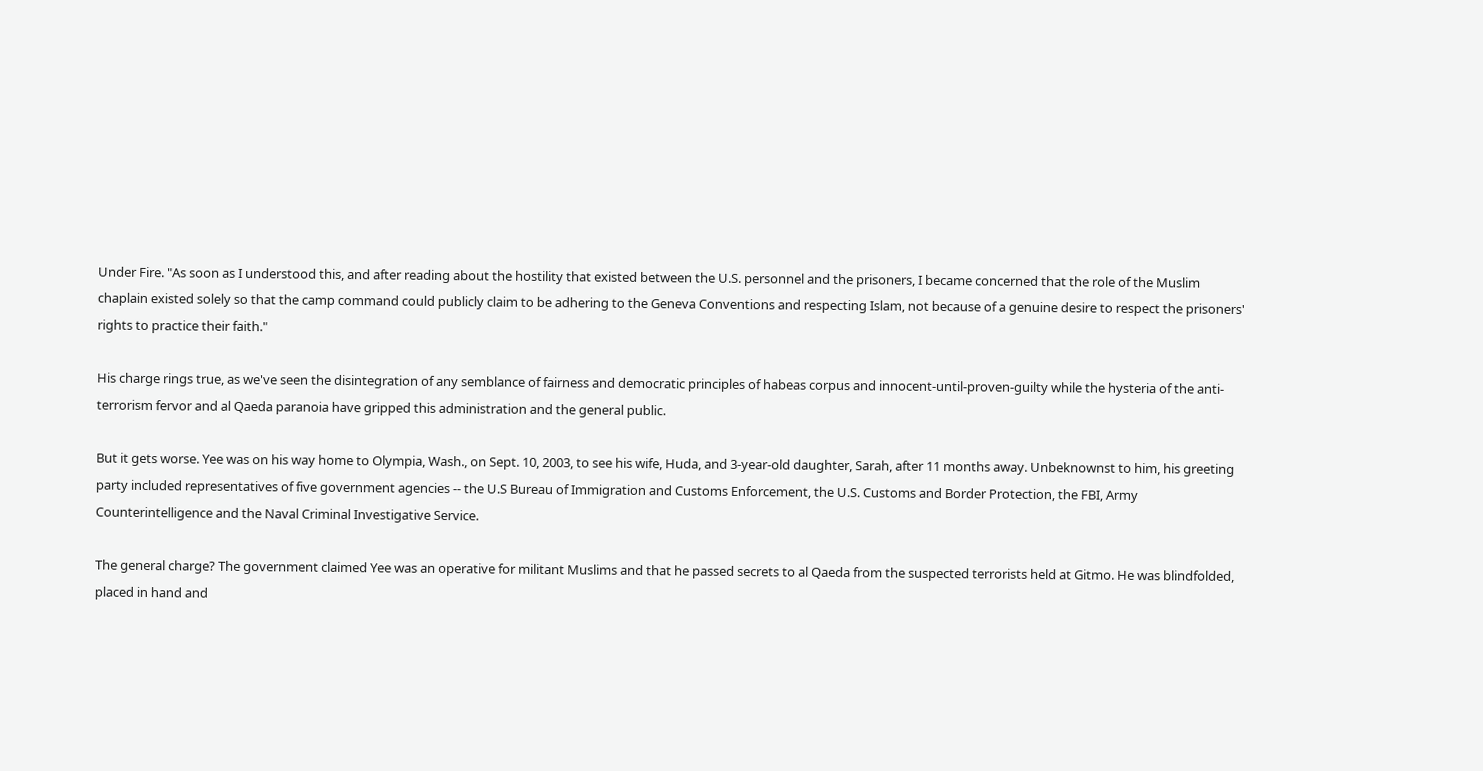Under Fire. "As soon as I understood this, and after reading about the hostility that existed between the U.S. personnel and the prisoners, I became concerned that the role of the Muslim chaplain existed solely so that the camp command could publicly claim to be adhering to the Geneva Conventions and respecting Islam, not because of a genuine desire to respect the prisoners' rights to practice their faith."

His charge rings true, as we've seen the disintegration of any semblance of fairness and democratic principles of habeas corpus and innocent-until-proven-guilty while the hysteria of the anti-terrorism fervor and al Qaeda paranoia have gripped this administration and the general public.

But it gets worse. Yee was on his way home to Olympia, Wash., on Sept. 10, 2003, to see his wife, Huda, and 3-year-old daughter, Sarah, after 11 months away. Unbeknownst to him, his greeting party included representatives of five government agencies -- the U.S Bureau of Immigration and Customs Enforcement, the U.S. Customs and Border Protection, the FBI, Army Counterintelligence and the Naval Criminal Investigative Service.

The general charge? The government claimed Yee was an operative for militant Muslims and that he passed secrets to al Qaeda from the suspected terrorists held at Gitmo. He was blindfolded, placed in hand and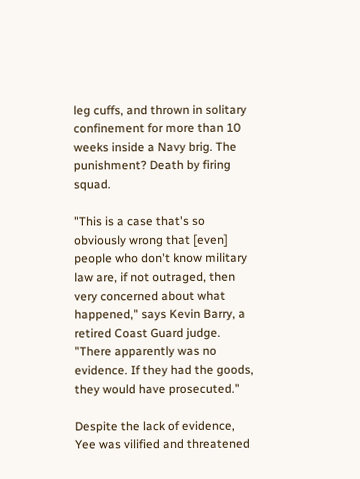leg cuffs, and thrown in solitary confinement for more than 10 weeks inside a Navy brig. The punishment? Death by firing squad.

"This is a case that's so obviously wrong that [even] people who don't know military law are, if not outraged, then very concerned about what happened," says Kevin Barry, a retired Coast Guard judge. "There apparently was no evidence. If they had the goods, they would have prosecuted."

Despite the lack of evidence, Yee was vilified and threatened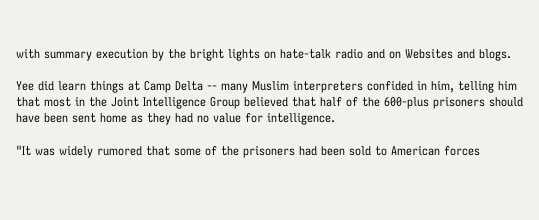with summary execution by the bright lights on hate-talk radio and on Websites and blogs.

Yee did learn things at Camp Delta -- many Muslim interpreters confided in him, telling him that most in the Joint Intelligence Group believed that half of the 600-plus prisoners should have been sent home as they had no value for intelligence.

"It was widely rumored that some of the prisoners had been sold to American forces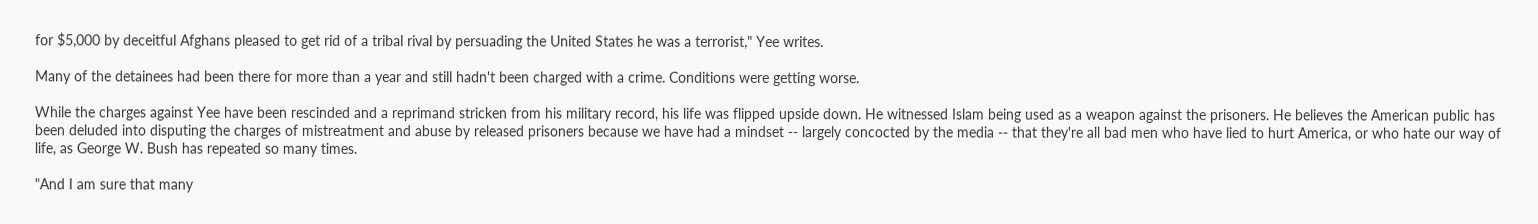for $5,000 by deceitful Afghans pleased to get rid of a tribal rival by persuading the United States he was a terrorist," Yee writes.

Many of the detainees had been there for more than a year and still hadn't been charged with a crime. Conditions were getting worse.

While the charges against Yee have been rescinded and a reprimand stricken from his military record, his life was flipped upside down. He witnessed Islam being used as a weapon against the prisoners. He believes the American public has been deluded into disputing the charges of mistreatment and abuse by released prisoners because we have had a mindset -- largely concocted by the media -- that they're all bad men who have lied to hurt America, or who hate our way of life, as George W. Bush has repeated so many times.

"And I am sure that many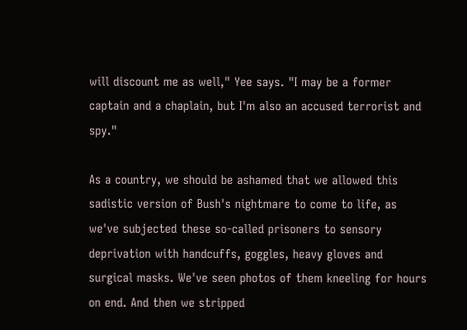will discount me as well," Yee says. "I may be a former captain and a chaplain, but I'm also an accused terrorist and spy."

As a country, we should be ashamed that we allowed this sadistic version of Bush's nightmare to come to life, as we've subjected these so-called prisoners to sensory deprivation with handcuffs, goggles, heavy gloves and surgical masks. We've seen photos of them kneeling for hours on end. And then we stripped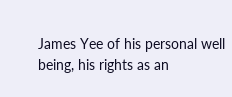James Yee of his personal well being, his rights as an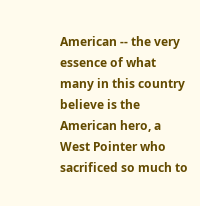American -- the very essence of what many in this country believe is the American hero, a West Pointer who sacrificed so much to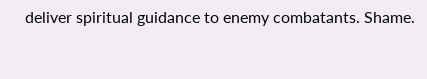deliver spiritual guidance to enemy combatants. Shame.